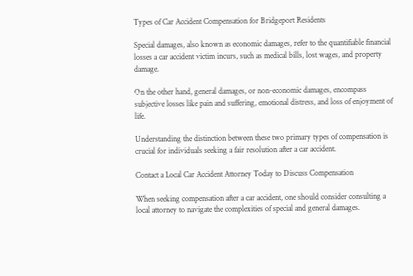Types of Car Accident Compensation for Bridgeport Residents

Special damages, also known as economic damages, refer to the quantifiable financial losses a car accident victim incurs, such as medical bills, lost wages, and property damage.

On the other hand, general damages, or non-economic damages, encompass subjective losses like pain and suffering, emotional distress, and loss of enjoyment of life.

Understanding the distinction between these two primary types of compensation is crucial for individuals seeking a fair resolution after a car accident.

Contact a Local Car Accident Attorney Today to Discuss Compensation

When seeking compensation after a car accident, one should consider consulting a local attorney to navigate the complexities of special and general damages.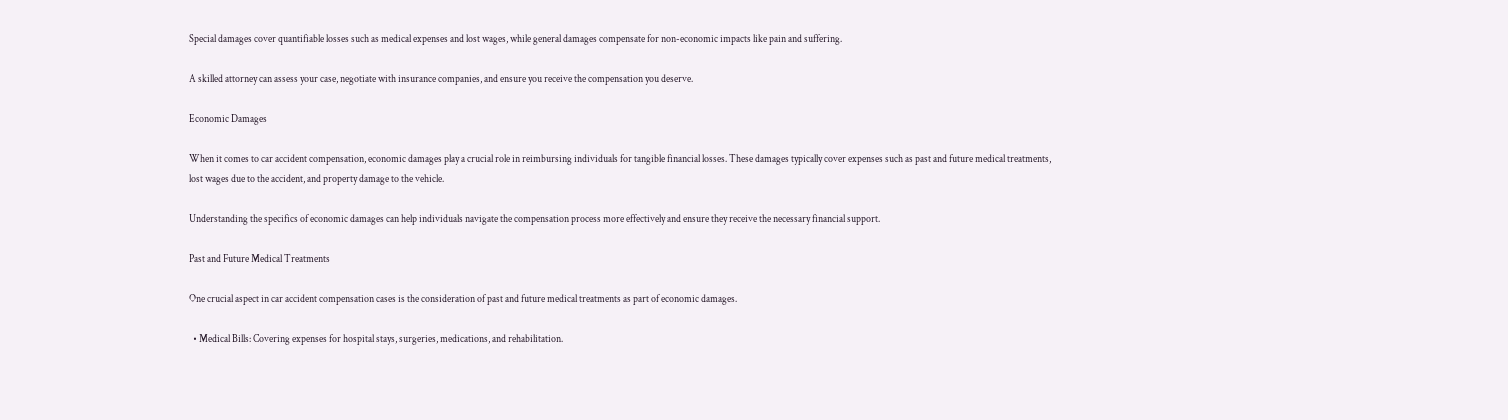Special damages cover quantifiable losses such as medical expenses and lost wages, while general damages compensate for non-economic impacts like pain and suffering.

A skilled attorney can assess your case, negotiate with insurance companies, and ensure you receive the compensation you deserve.

Economic Damages

When it comes to car accident compensation, economic damages play a crucial role in reimbursing individuals for tangible financial losses. These damages typically cover expenses such as past and future medical treatments, lost wages due to the accident, and property damage to the vehicle.

Understanding the specifics of economic damages can help individuals navigate the compensation process more effectively and ensure they receive the necessary financial support.

Past and Future Medical Treatments

One crucial aspect in car accident compensation cases is the consideration of past and future medical treatments as part of economic damages.

  • Medical Bills: Covering expenses for hospital stays, surgeries, medications, and rehabilitation.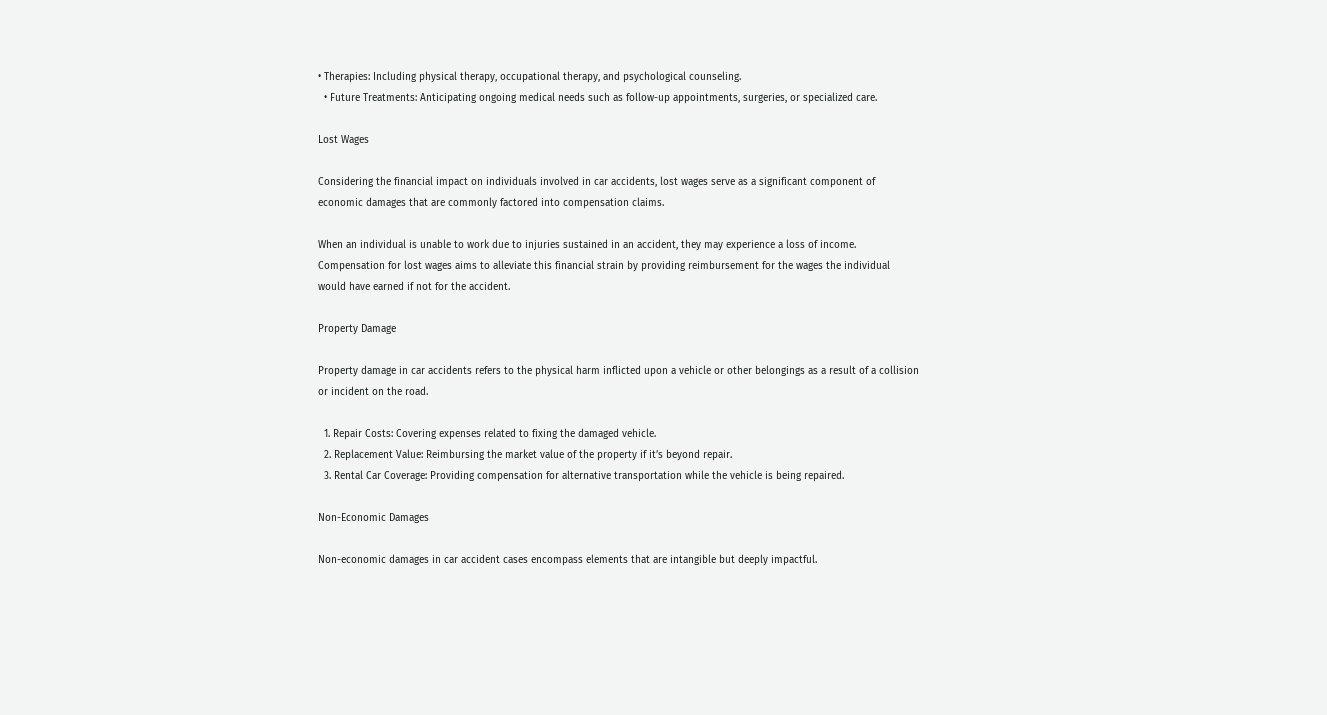• Therapies: Including physical therapy, occupational therapy, and psychological counseling.
  • Future Treatments: Anticipating ongoing medical needs such as follow-up appointments, surgeries, or specialized care.

Lost Wages

Considering the financial impact on individuals involved in car accidents, lost wages serve as a significant component of economic damages that are commonly factored into compensation claims.

When an individual is unable to work due to injuries sustained in an accident, they may experience a loss of income. Compensation for lost wages aims to alleviate this financial strain by providing reimbursement for the wages the individual would have earned if not for the accident.

Property Damage

Property damage in car accidents refers to the physical harm inflicted upon a vehicle or other belongings as a result of a collision or incident on the road.

  1. Repair Costs: Covering expenses related to fixing the damaged vehicle.
  2. Replacement Value: Reimbursing the market value of the property if it’s beyond repair.
  3. Rental Car Coverage: Providing compensation for alternative transportation while the vehicle is being repaired.

Non-Economic Damages

Non-economic damages in car accident cases encompass elements that are intangible but deeply impactful.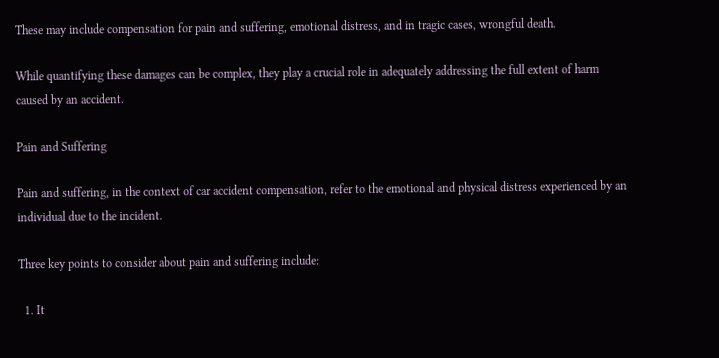These may include compensation for pain and suffering, emotional distress, and in tragic cases, wrongful death.

While quantifying these damages can be complex, they play a crucial role in adequately addressing the full extent of harm caused by an accident.

Pain and Suffering

Pain and suffering, in the context of car accident compensation, refer to the emotional and physical distress experienced by an individual due to the incident.

Three key points to consider about pain and suffering include:

  1. It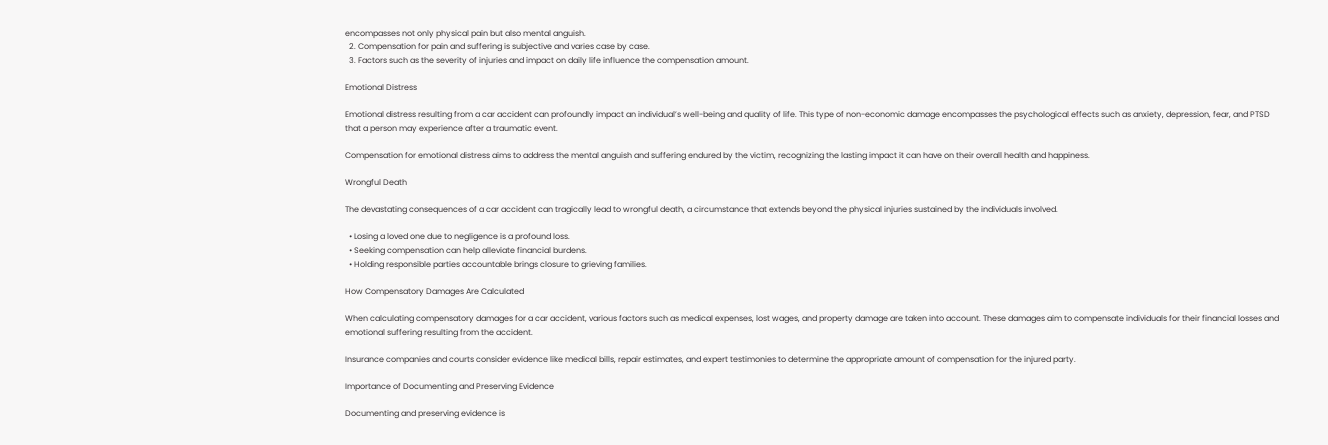encompasses not only physical pain but also mental anguish.
  2. Compensation for pain and suffering is subjective and varies case by case.
  3. Factors such as the severity of injuries and impact on daily life influence the compensation amount.

Emotional Distress

Emotional distress resulting from a car accident can profoundly impact an individual’s well-being and quality of life. This type of non-economic damage encompasses the psychological effects such as anxiety, depression, fear, and PTSD that a person may experience after a traumatic event.

Compensation for emotional distress aims to address the mental anguish and suffering endured by the victim, recognizing the lasting impact it can have on their overall health and happiness.

Wrongful Death

The devastating consequences of a car accident can tragically lead to wrongful death, a circumstance that extends beyond the physical injuries sustained by the individuals involved.

  • Losing a loved one due to negligence is a profound loss.
  • Seeking compensation can help alleviate financial burdens.
  • Holding responsible parties accountable brings closure to grieving families.

How Compensatory Damages Are Calculated

When calculating compensatory damages for a car accident, various factors such as medical expenses, lost wages, and property damage are taken into account. These damages aim to compensate individuals for their financial losses and emotional suffering resulting from the accident.

Insurance companies and courts consider evidence like medical bills, repair estimates, and expert testimonies to determine the appropriate amount of compensation for the injured party.

Importance of Documenting and Preserving Evidence

Documenting and preserving evidence is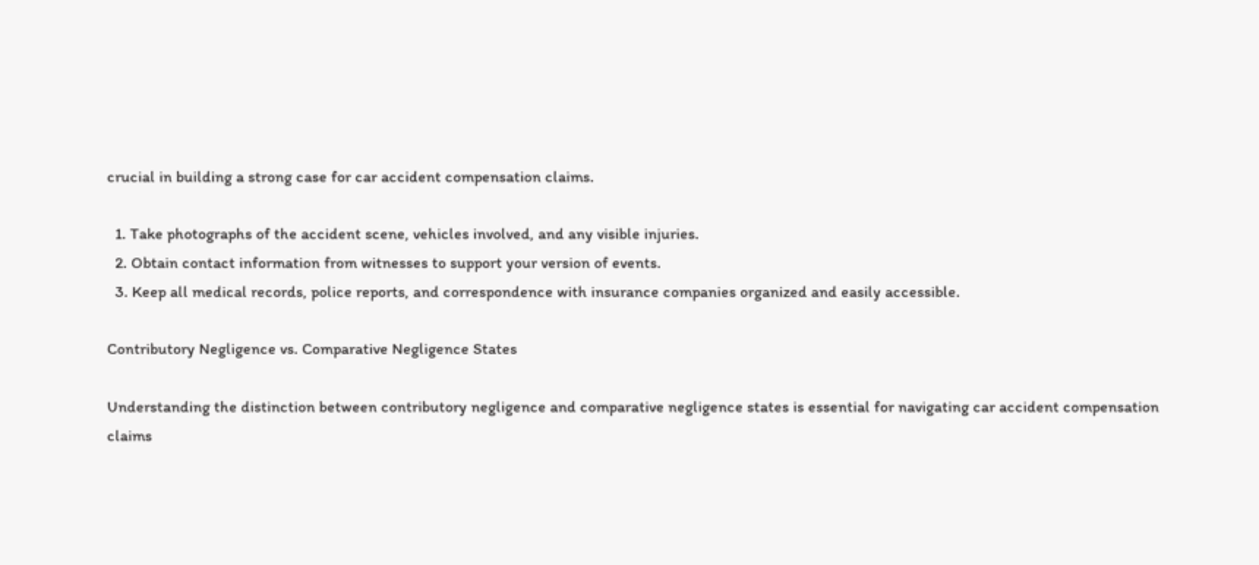crucial in building a strong case for car accident compensation claims.

  1. Take photographs of the accident scene, vehicles involved, and any visible injuries.
  2. Obtain contact information from witnesses to support your version of events.
  3. Keep all medical records, police reports, and correspondence with insurance companies organized and easily accessible.

Contributory Negligence vs. Comparative Negligence States

Understanding the distinction between contributory negligence and comparative negligence states is essential for navigating car accident compensation claims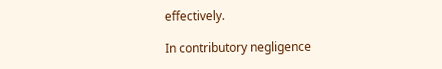effectively.

In contributory negligence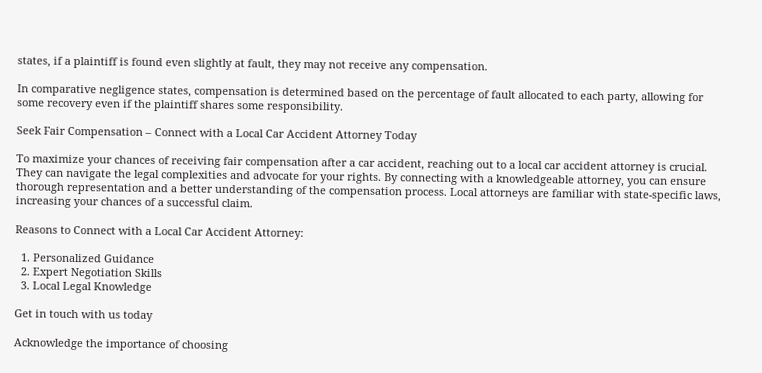states, if a plaintiff is found even slightly at fault, they may not receive any compensation.

In comparative negligence states, compensation is determined based on the percentage of fault allocated to each party, allowing for some recovery even if the plaintiff shares some responsibility.

Seek Fair Compensation – Connect with a Local Car Accident Attorney Today

To maximize your chances of receiving fair compensation after a car accident, reaching out to a local car accident attorney is crucial. They can navigate the legal complexities and advocate for your rights. By connecting with a knowledgeable attorney, you can ensure thorough representation and a better understanding of the compensation process. Local attorneys are familiar with state-specific laws, increasing your chances of a successful claim.

Reasons to Connect with a Local Car Accident Attorney:

  1. Personalized Guidance
  2. Expert Negotiation Skills
  3. Local Legal Knowledge

Get in touch with us today

Acknowledge the importance of choosing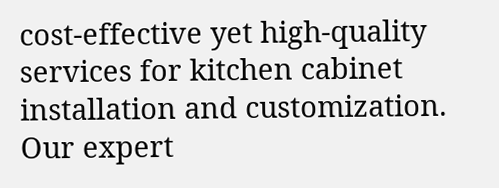cost-effective yet high-quality services for kitchen cabinet installation and customization. Our expert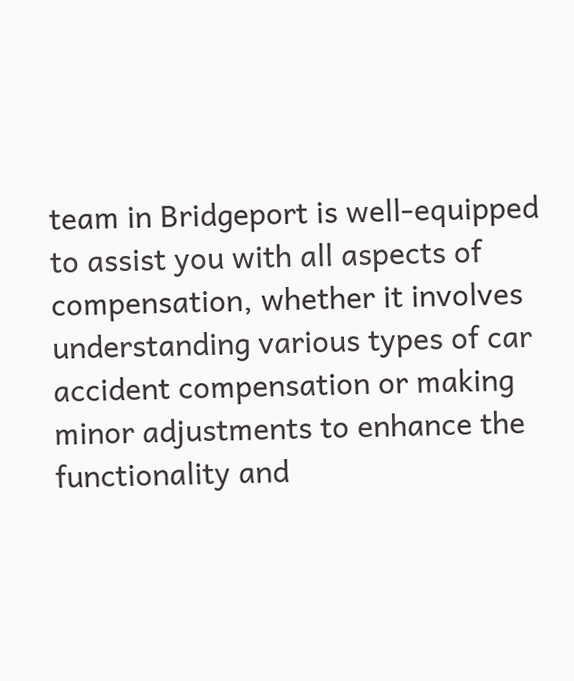team in Bridgeport is well-equipped to assist you with all aspects of compensation, whether it involves understanding various types of car accident compensation or making minor adjustments to enhance the functionality and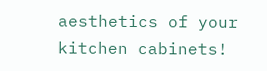aesthetics of your kitchen cabinets!